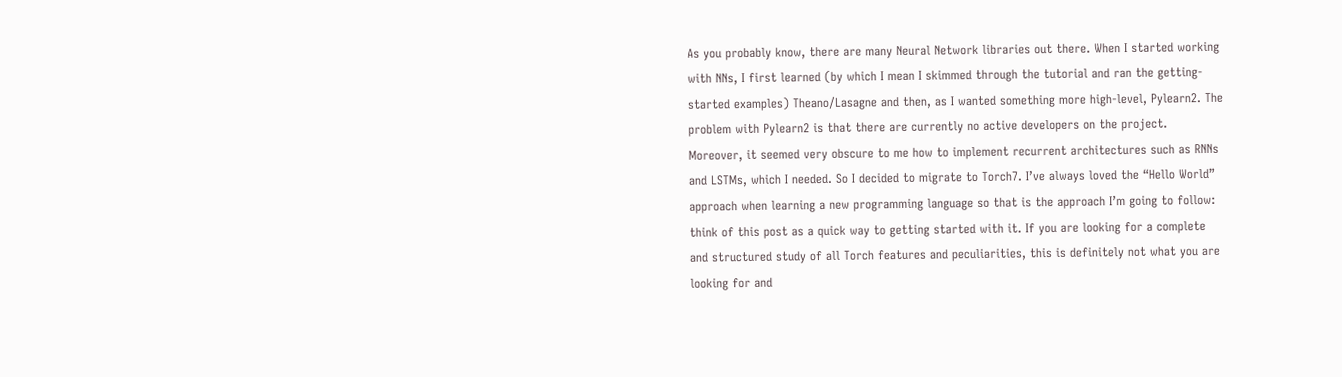As you probably know, there are many Neural Network libraries out there. When I started working with NNs, I first learned (by which I mean I skimmed through the tutorial and ran the getting-started examples) Theano/Lasagne and then, as I wanted something more high-level, Pylearn2. The problem with Pylearn2 is that there are currently no active developers on the project. Moreover, it seemed very obscure to me how to implement recurrent architectures such as RNNs and LSTMs, which I needed. So I decided to migrate to Torch7. I’ve always loved the “Hello World” approach when learning a new programming language so that is the approach I’m going to follow: think of this post as a quick way to getting started with it. If you are looking for a complete and structured study of all Torch features and peculiarities, this is definitely not what you are looking for and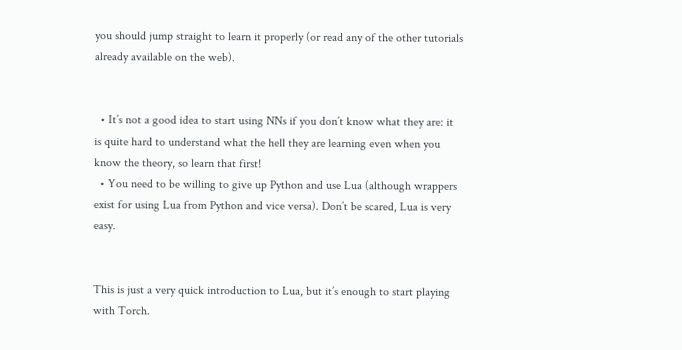you should jump straight to learn it properly (or read any of the other tutorials already available on the web).


  • It’s not a good idea to start using NNs if you don’t know what they are: it is quite hard to understand what the hell they are learning even when you know the theory, so learn that first!
  • You need to be willing to give up Python and use Lua (although wrappers exist for using Lua from Python and vice versa). Don’t be scared, Lua is very easy.


This is just a very quick introduction to Lua, but it’s enough to start playing with Torch.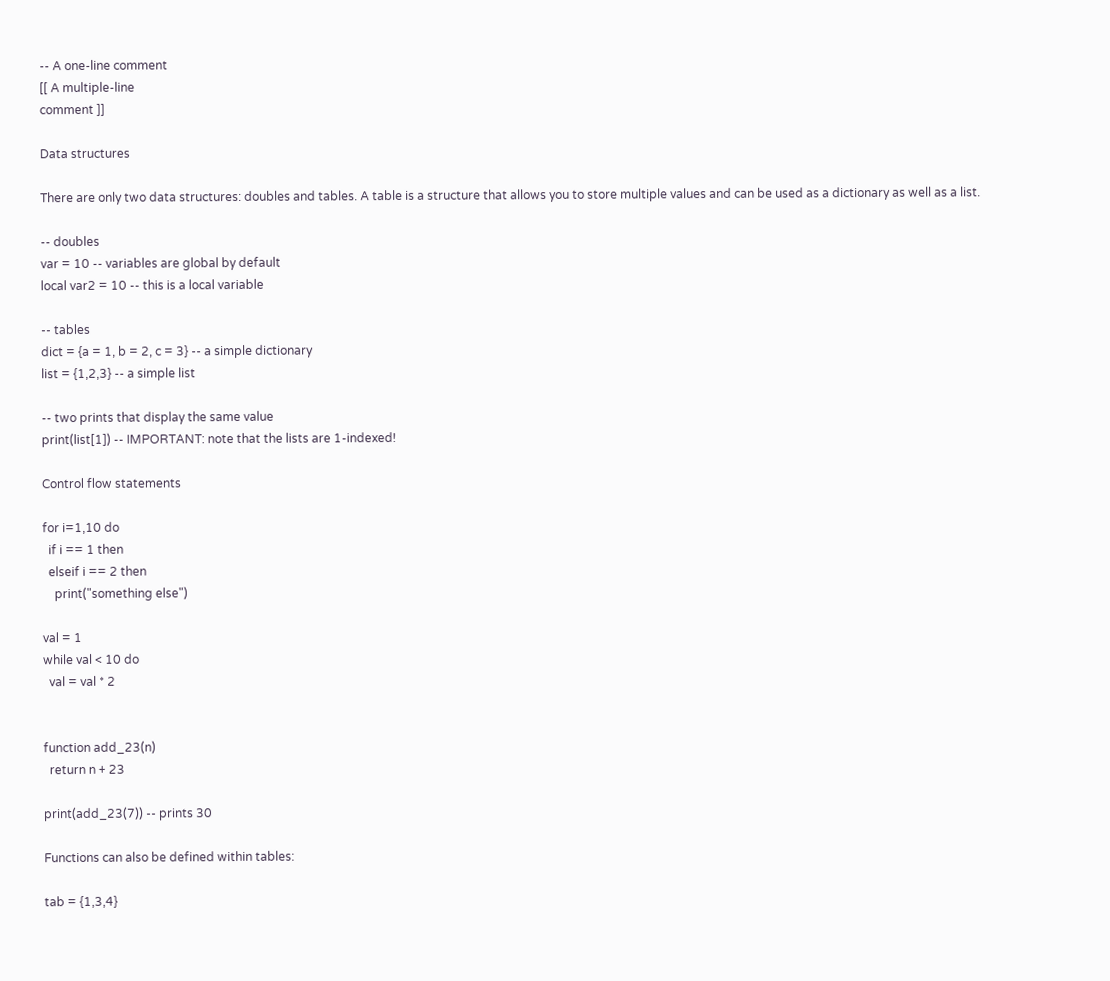-- A one-line comment
[[ A multiple-line
comment ]]

Data structures

There are only two data structures: doubles and tables. A table is a structure that allows you to store multiple values and can be used as a dictionary as well as a list.

-- doubles
var = 10 -- variables are global by default
local var2 = 10 -- this is a local variable

-- tables
dict = {a = 1, b = 2, c = 3} -- a simple dictionary
list = {1,2,3} -- a simple list

-- two prints that display the same value
print(list[1]) -- IMPORTANT: note that the lists are 1-indexed!

Control flow statements

for i=1,10 do
  if i == 1 then
  elseif i == 2 then
    print("something else")

val = 1
while val < 10 do
  val = val * 2


function add_23(n)
  return n + 23

print(add_23(7)) -- prints 30

Functions can also be defined within tables:

tab = {1,3,4}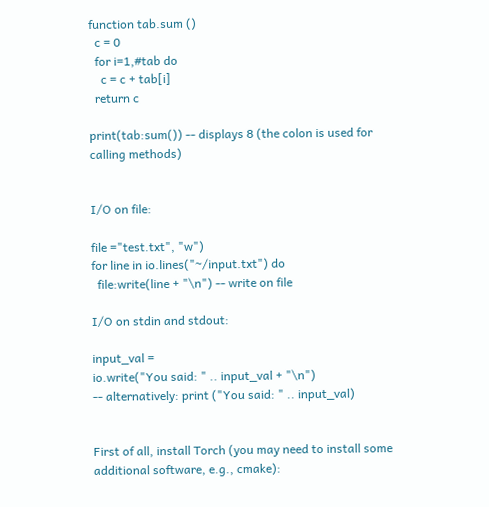function tab.sum ()
  c = 0
  for i=1,#tab do
    c = c + tab[i]
  return c

print(tab:sum()) -- displays 8 (the colon is used for calling methods)


I/O on file:

file ="test.txt", "w")
for line in io.lines("~/input.txt") do
  file:write(line + "\n") -- write on file

I/O on stdin and stdout:

input_val =
io.write("You said: " .. input_val + "\n")
-- alternatively: print ("You said: " .. input_val)


First of all, install Torch (you may need to install some additional software, e.g., cmake):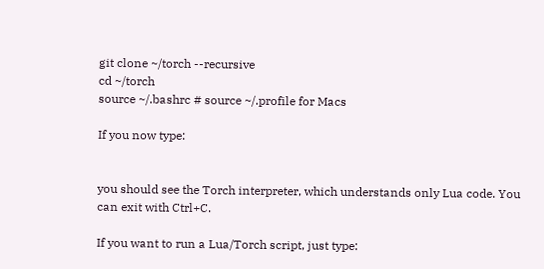git clone ~/torch --recursive
cd ~/torch
source ~/.bashrc # source ~/.profile for Macs

If you now type:


you should see the Torch interpreter, which understands only Lua code. You can exit with Ctrl+C.

If you want to run a Lua/Torch script, just type: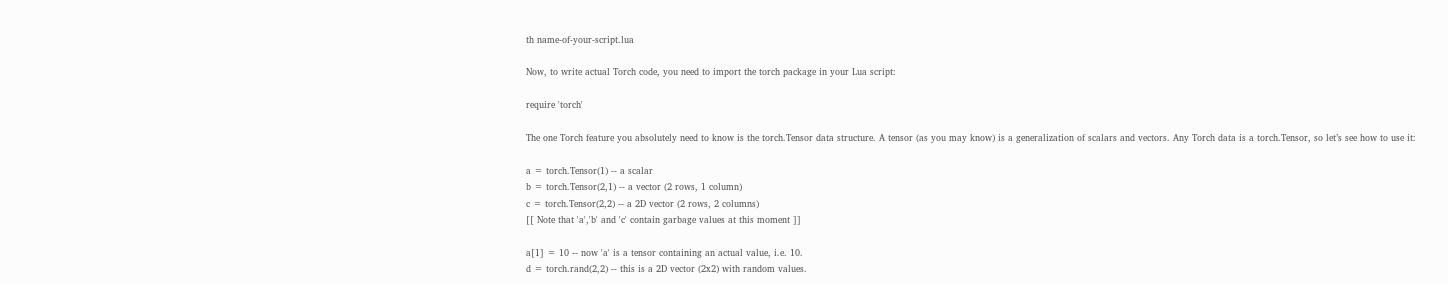th name-of-your-script.lua

Now, to write actual Torch code, you need to import the torch package in your Lua script:

require 'torch'

The one Torch feature you absolutely need to know is the torch.Tensor data structure. A tensor (as you may know) is a generalization of scalars and vectors. Any Torch data is a torch.Tensor, so let’s see how to use it:

a = torch.Tensor(1) -- a scalar
b = torch.Tensor(2,1) -- a vector (2 rows, 1 column)
c = torch.Tensor(2,2) -- a 2D vector (2 rows, 2 columns)
[[ Note that 'a','b' and 'c' contain garbage values at this moment ]]

a[1] = 10 -- now 'a' is a tensor containing an actual value, i.e. 10.
d = torch.rand(2,2) -- this is a 2D vector (2x2) with random values.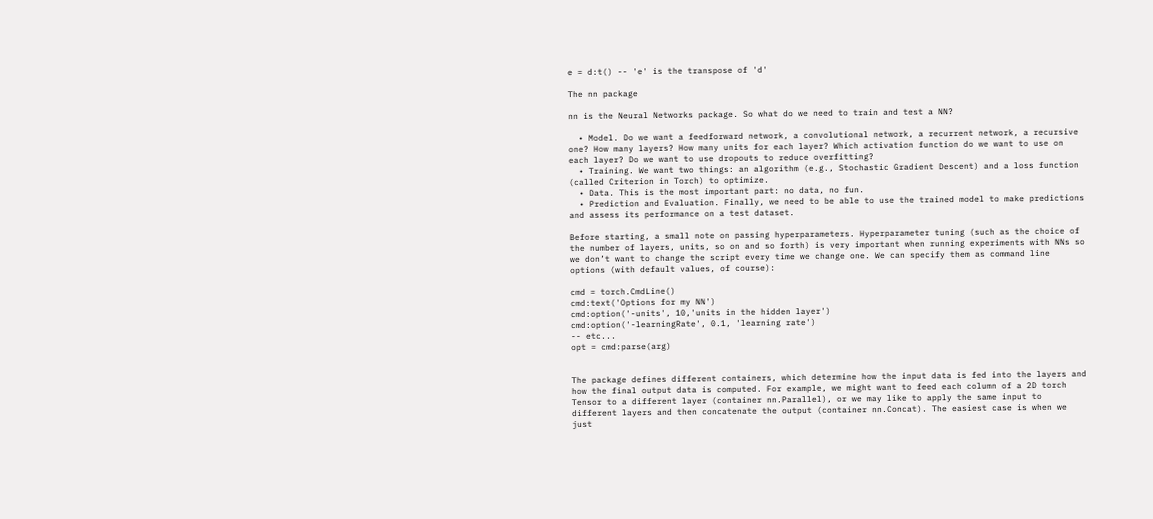e = d:t() -- 'e' is the transpose of 'd'

The nn package

nn is the Neural Networks package. So what do we need to train and test a NN?

  • Model. Do we want a feedforward network, a convolutional network, a recurrent network, a recursive one? How many layers? How many units for each layer? Which activation function do we want to use on each layer? Do we want to use dropouts to reduce overfitting?
  • Training. We want two things: an algorithm (e.g., Stochastic Gradient Descent) and a loss function (called Criterion in Torch) to optimize.
  • Data. This is the most important part: no data, no fun.
  • Prediction and Evaluation. Finally, we need to be able to use the trained model to make predictions and assess its performance on a test dataset.

Before starting, a small note on passing hyperparameters. Hyperparameter tuning (such as the choice of the number of layers, units, so on and so forth) is very important when running experiments with NNs so we don’t want to change the script every time we change one. We can specify them as command line options (with default values, of course):

cmd = torch.CmdLine()
cmd:text('Options for my NN')
cmd:option('-units', 10,'units in the hidden layer')
cmd:option('-learningRate', 0.1, 'learning rate')
-- etc...
opt = cmd:parse(arg)


The package defines different containers, which determine how the input data is fed into the layers and how the final output data is computed. For example, we might want to feed each column of a 2D torch Tensor to a different layer (container nn.Parallel), or we may like to apply the same input to different layers and then concatenate the output (container nn.Concat). The easiest case is when we just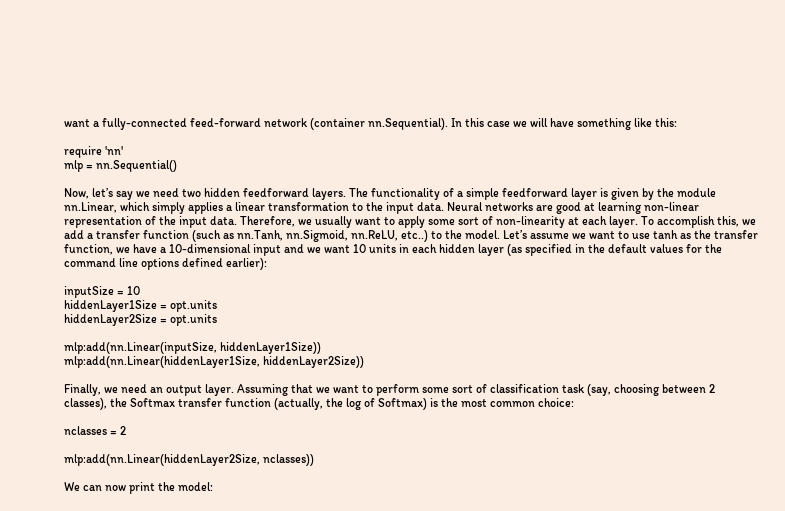want a fully-connected feed-forward network (container nn.Sequential). In this case we will have something like this:

require 'nn'
mlp = nn.Sequential()

Now, let’s say we need two hidden feedforward layers. The functionality of a simple feedforward layer is given by the module nn.Linear, which simply applies a linear transformation to the input data. Neural networks are good at learning non-linear representation of the input data. Therefore, we usually want to apply some sort of non-linearity at each layer. To accomplish this, we add a transfer function (such as nn.Tanh, nn.Sigmoid, nn.ReLU, etc..) to the model. Let’s assume we want to use tanh as the transfer function, we have a 10-dimensional input and we want 10 units in each hidden layer (as specified in the default values for the command line options defined earlier):

inputSize = 10
hiddenLayer1Size = opt.units
hiddenLayer2Size = opt.units

mlp:add(nn.Linear(inputSize, hiddenLayer1Size))
mlp:add(nn.Linear(hiddenLayer1Size, hiddenLayer2Size))

Finally, we need an output layer. Assuming that we want to perform some sort of classification task (say, choosing between 2 classes), the Softmax transfer function (actually, the log of Softmax) is the most common choice:

nclasses = 2

mlp:add(nn.Linear(hiddenLayer2Size, nclasses))

We can now print the model: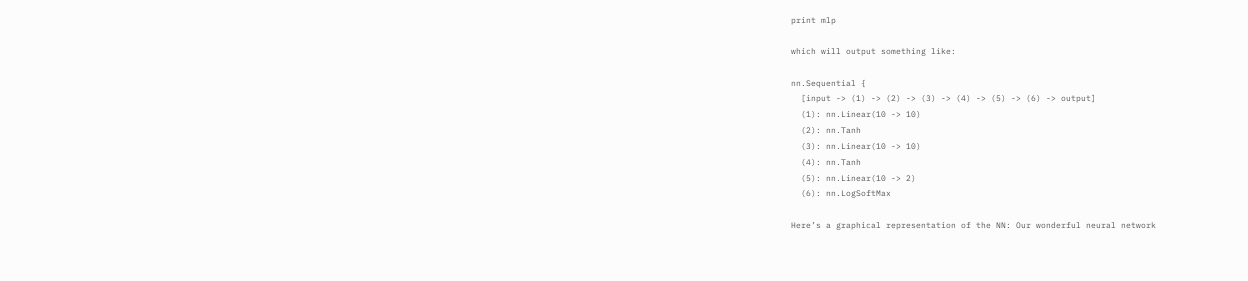print mlp

which will output something like:

nn.Sequential {
  [input -> (1) -> (2) -> (3) -> (4) -> (5) -> (6) -> output]
  (1): nn.Linear(10 -> 10)
  (2): nn.Tanh
  (3): nn.Linear(10 -> 10)
  (4): nn.Tanh
  (5): nn.Linear(10 -> 2)
  (6): nn.LogSoftMax

Here’s a graphical representation of the NN: Our wonderful neural network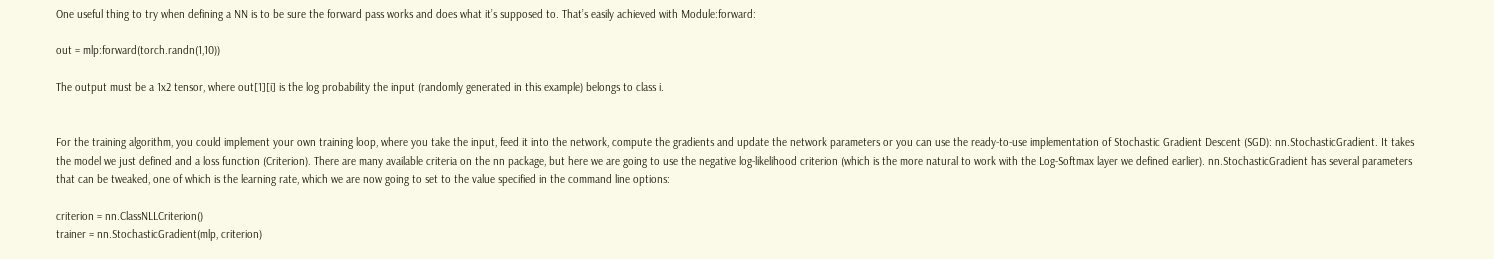One useful thing to try when defining a NN is to be sure the forward pass works and does what it’s supposed to. That’s easily achieved with Module:forward:

out = mlp:forward(torch.randn(1,10))

The output must be a 1x2 tensor, where out[1][i] is the log probability the input (randomly generated in this example) belongs to class i.


For the training algorithm, you could implement your own training loop, where you take the input, feed it into the network, compute the gradients and update the network parameters or you can use the ready-to-use implementation of Stochastic Gradient Descent (SGD): nn.StochasticGradient. It takes the model we just defined and a loss function (Criterion). There are many available criteria on the nn package, but here we are going to use the negative log-likelihood criterion (which is the more natural to work with the Log-Softmax layer we defined earlier). nn.StochasticGradient has several parameters that can be tweaked, one of which is the learning rate, which we are now going to set to the value specified in the command line options:

criterion = nn.ClassNLLCriterion()
trainer = nn.StochasticGradient(mlp, criterion)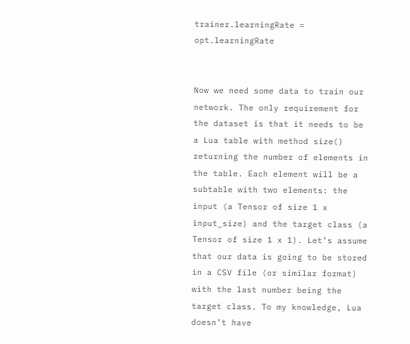trainer.learningRate = opt.learningRate


Now we need some data to train our network. The only requirement for the dataset is that it needs to be a Lua table with method size() returning the number of elements in the table. Each element will be a subtable with two elements: the input (a Tensor of size 1 x input_size) and the target class (a Tensor of size 1 x 1). Let’s assume that our data is going to be stored in a CSV file (or similar format) with the last number being the target class. To my knowledge, Lua doesn’t have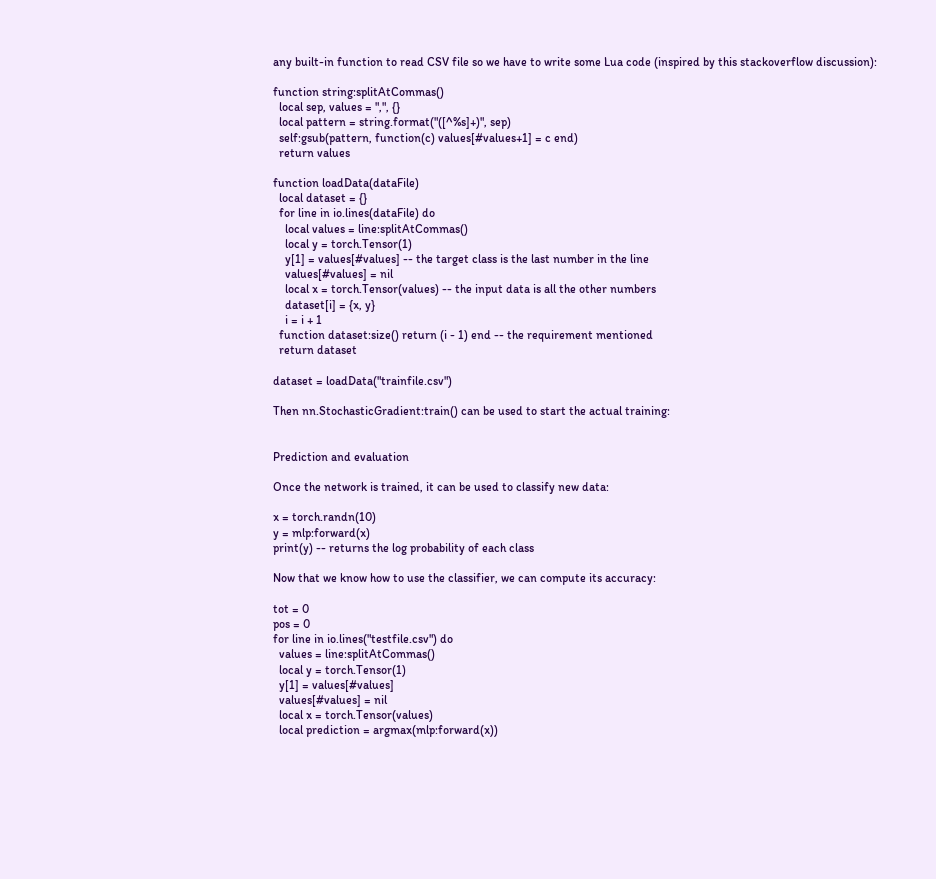any built-in function to read CSV file so we have to write some Lua code (inspired by this stackoverflow discussion):

function string:splitAtCommas()
  local sep, values = ",", {}
  local pattern = string.format("([^%s]+)", sep)
  self:gsub(pattern, function(c) values[#values+1] = c end)
  return values

function loadData(dataFile)
  local dataset = {}
  for line in io.lines(dataFile) do
    local values = line:splitAtCommas()
    local y = torch.Tensor(1)
    y[1] = values[#values] -- the target class is the last number in the line
    values[#values] = nil
    local x = torch.Tensor(values) -- the input data is all the other numbers
    dataset[i] = {x, y}
    i = i + 1
  function dataset:size() return (i - 1) end -- the requirement mentioned
  return dataset

dataset = loadData("trainfile.csv")

Then nn.StochasticGradient:train() can be used to start the actual training:


Prediction and evaluation

Once the network is trained, it can be used to classify new data:

x = torch.randn(10)
y = mlp:forward(x)
print(y) -- returns the log probability of each class

Now that we know how to use the classifier, we can compute its accuracy:

tot = 0
pos = 0
for line in io.lines("testfile.csv") do
  values = line:splitAtCommas()
  local y = torch.Tensor(1)
  y[1] = values[#values]
  values[#values] = nil
  local x = torch.Tensor(values)
  local prediction = argmax(mlp:forward(x))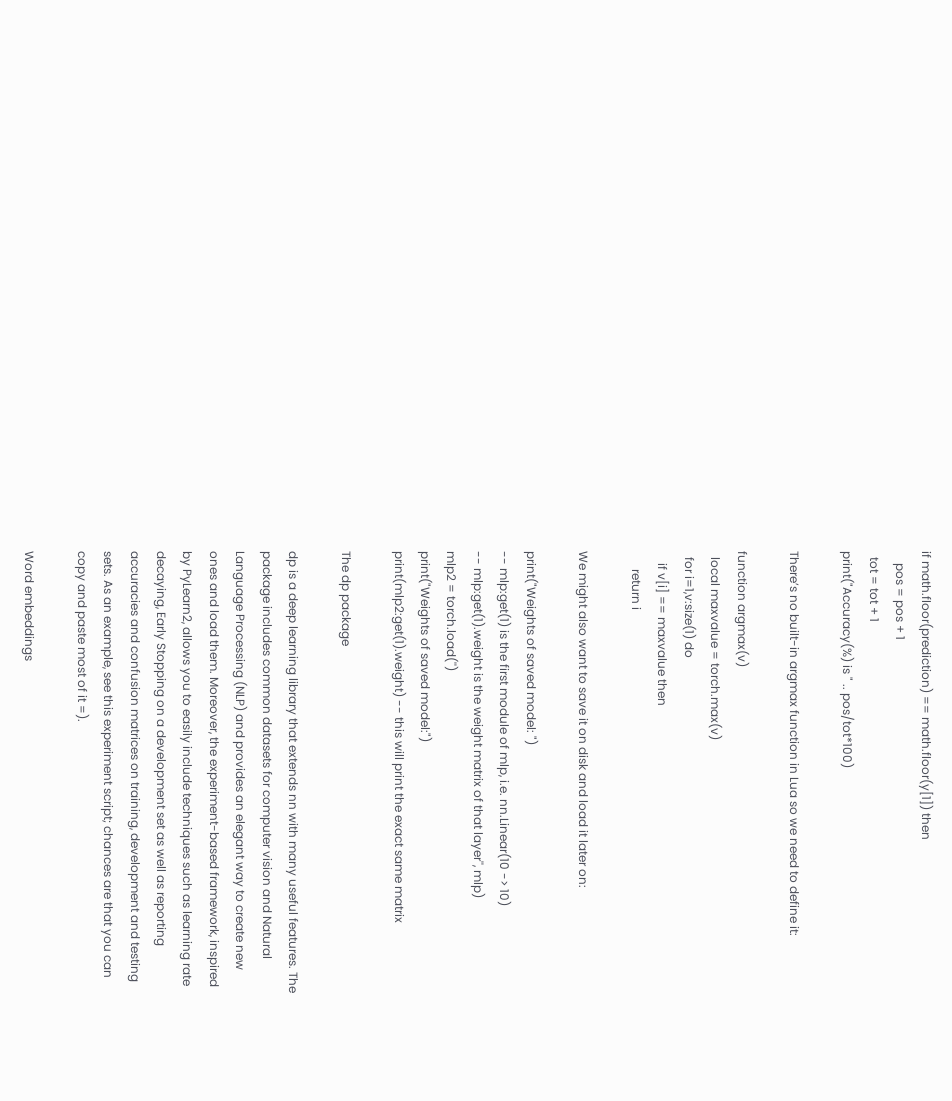if math.floor(prediction) == math.floor(y[1]) then
    pos = pos + 1
  tot = tot + 1
print("Accuracy(%) is " .. pos/tot*100)

There’s no built-in argmax function in Lua so we need to define it:

function argmax(v)
  local maxvalue = torch.max(v)
  for i=1,v:size(1) do
    if v[i] == maxvalue then
      return i

We might also want to save it on disk and load it later on:

print("Weights of saved model: ")
-- mlp:get(1) is the first module of mlp, i.e. nn.Linear(10 -> 10)
-- mlp:get(1).weight is the weight matrix of that layer'', mlp)
mlp2 = torch.load('')
print("Weights of saved model:")
print(mlp2:get(1).weight) -- this will print the exact same matrix

The dp package

dp is a deep learning library that extends nn with many useful features. The package includes common datasets for computer vision and Natural Language Processing (NLP) and provides an elegant way to create new ones and load them. Moreover, the experiment-based framework, inspired by PyLearn2, allows you to easily include techniques such as learning rate decaying, Early Stopping on a development set as well as reporting accuracies and confusion matrices on training, development and testing sets. As an example, see this experiment script; chances are that you can copy and paste most of it =).

Word embeddings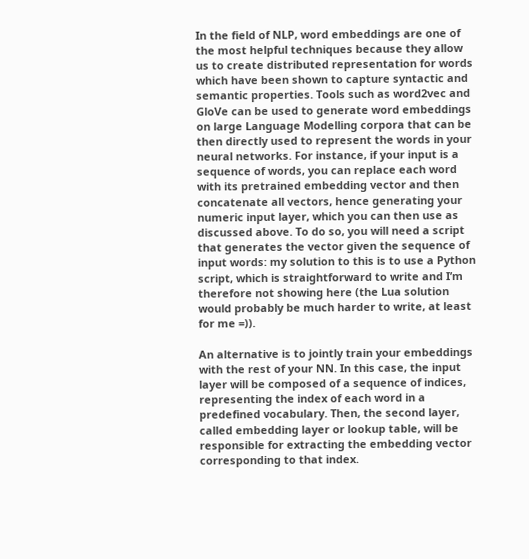In the field of NLP, word embeddings are one of the most helpful techniques because they allow us to create distributed representation for words which have been shown to capture syntactic and semantic properties. Tools such as word2vec and GloVe can be used to generate word embeddings on large Language Modelling corpora that can be then directly used to represent the words in your neural networks. For instance, if your input is a sequence of words, you can replace each word with its pretrained embedding vector and then concatenate all vectors, hence generating your numeric input layer, which you can then use as discussed above. To do so, you will need a script that generates the vector given the sequence of input words: my solution to this is to use a Python script, which is straightforward to write and I’m therefore not showing here (the Lua solution would probably be much harder to write, at least for me =)).

An alternative is to jointly train your embeddings with the rest of your NN. In this case, the input layer will be composed of a sequence of indices, representing the index of each word in a predefined vocabulary. Then, the second layer, called embedding layer or lookup table, will be responsible for extracting the embedding vector corresponding to that index.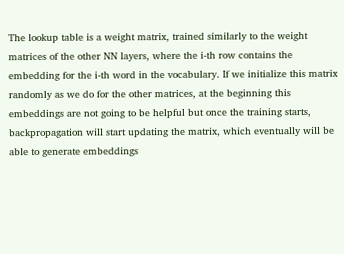The lookup table is a weight matrix, trained similarly to the weight matrices of the other NN layers, where the i-th row contains the embedding for the i-th word in the vocabulary. If we initialize this matrix randomly as we do for the other matrices, at the beginning this embeddings are not going to be helpful but once the training starts, backpropagation will start updating the matrix, which eventually will be able to generate embeddings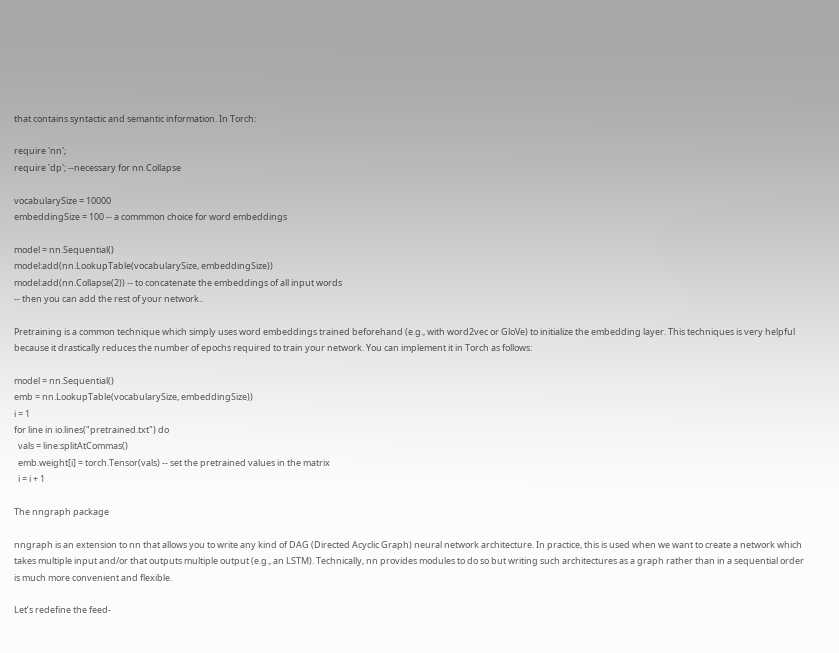that contains syntactic and semantic information. In Torch:

require 'nn';
require 'dp'; --necessary for nn.Collapse

vocabularySize = 10000
embeddingSize = 100 -- a commmon choice for word embeddings

model = nn.Sequential()
model:add(nn.LookupTable(vocabularySize, embeddingSize))
model:add(nn.Collapse(2)) -- to concatenate the embeddings of all input words
-- then you can add the rest of your network..

Pretraining is a common technique which simply uses word embeddings trained beforehand (e.g., with word2vec or GloVe) to initialize the embedding layer. This techniques is very helpful because it drastically reduces the number of epochs required to train your network. You can implement it in Torch as follows:

model = nn.Sequential()
emb = nn.LookupTable(vocabularySize, embeddingSize))
i = 1
for line in io.lines("pretrained.txt") do
  vals = line:splitAtCommas()
  emb.weight[i] = torch.Tensor(vals) -- set the pretrained values in the matrix
  i = i + 1

The nngraph package

nngraph is an extension to nn that allows you to write any kind of DAG (Directed Acyclic Graph) neural network architecture. In practice, this is used when we want to create a network which takes multiple input and/or that outputs multiple output (e.g., an LSTM). Technically, nn provides modules to do so but writing such architectures as a graph rather than in a sequential order is much more convenient and flexible.

Let’s redefine the feed-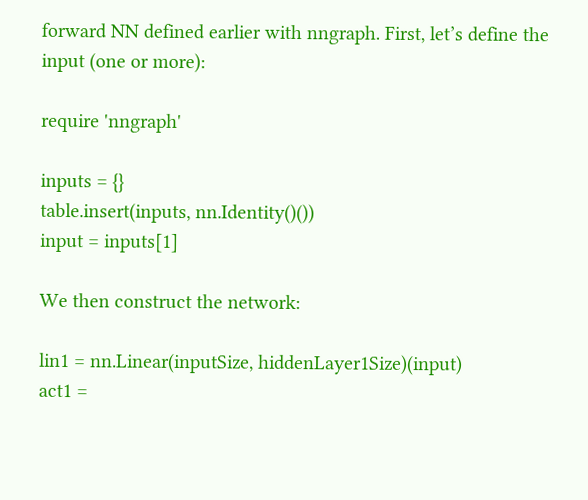forward NN defined earlier with nngraph. First, let’s define the input (one or more):

require 'nngraph'

inputs = {}
table.insert(inputs, nn.Identity()())
input = inputs[1]

We then construct the network:

lin1 = nn.Linear(inputSize, hiddenLayer1Size)(input)
act1 =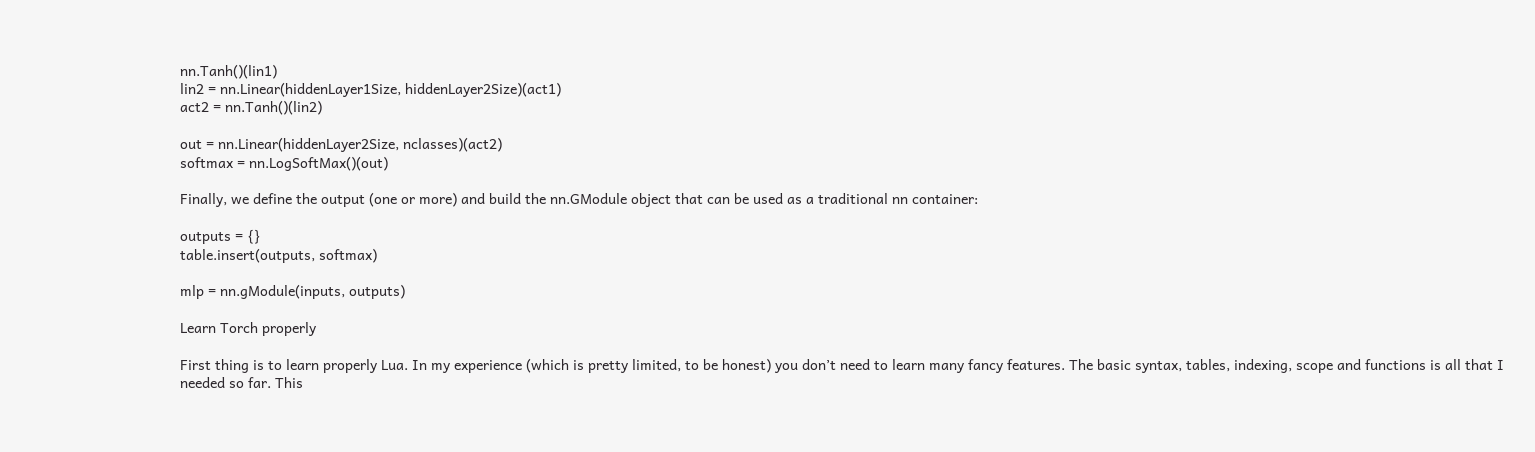nn.Tanh()(lin1)
lin2 = nn.Linear(hiddenLayer1Size, hiddenLayer2Size)(act1)
act2 = nn.Tanh()(lin2)

out = nn.Linear(hiddenLayer2Size, nclasses)(act2)
softmax = nn.LogSoftMax()(out)

Finally, we define the output (one or more) and build the nn.GModule object that can be used as a traditional nn container:

outputs = {}
table.insert(outputs, softmax)

mlp = nn.gModule(inputs, outputs)

Learn Torch properly

First thing is to learn properly Lua. In my experience (which is pretty limited, to be honest) you don’t need to learn many fancy features. The basic syntax, tables, indexing, scope and functions is all that I needed so far. This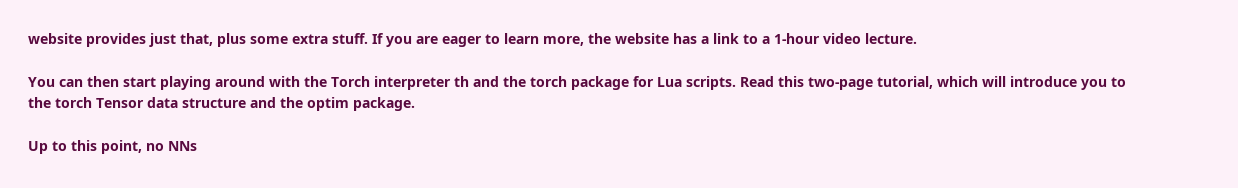website provides just that, plus some extra stuff. If you are eager to learn more, the website has a link to a 1-hour video lecture.

You can then start playing around with the Torch interpreter th and the torch package for Lua scripts. Read this two-page tutorial, which will introduce you to the torch Tensor data structure and the optim package.

Up to this point, no NNs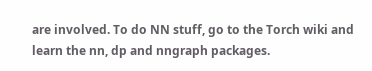are involved. To do NN stuff, go to the Torch wiki and learn the nn, dp and nngraph packages.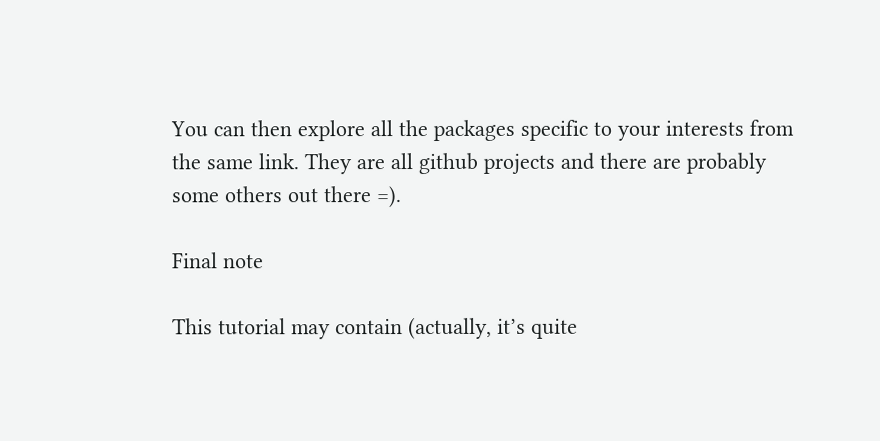You can then explore all the packages specific to your interests from the same link. They are all github projects and there are probably some others out there =).

Final note

This tutorial may contain (actually, it’s quite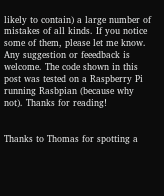likely to contain) a large number of mistakes of all kinds. If you notice some of them, please let me know. Any suggestion or feeedback is welcome. The code shown in this post was tested on a Raspberry Pi running Rasbpian (because why not). Thanks for reading!


Thanks to Thomas for spotting a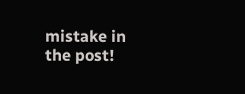mistake in the post!